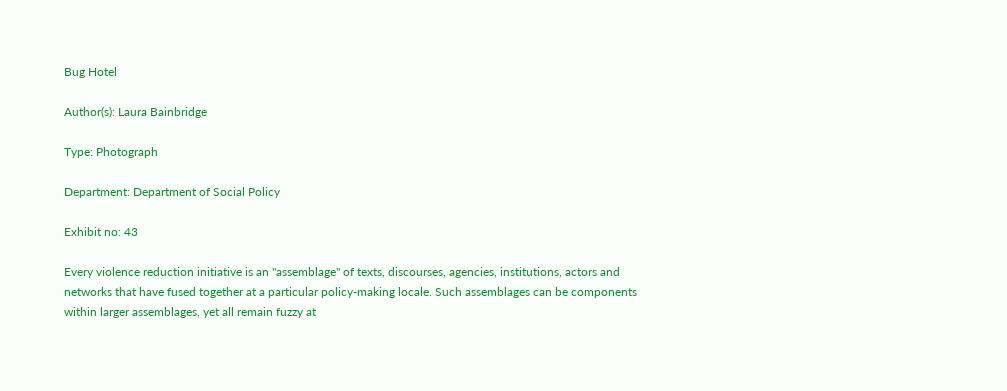Bug Hotel

Author(s): Laura Bainbridge

Type: Photograph

Department: Department of Social Policy

Exhibit no: 43

Every violence reduction initiative is an "assemblage" of texts, discourses, agencies, institutions, actors and networks that have fused together at a particular policy-making locale. Such assemblages can be components within larger assemblages, yet all remain fuzzy at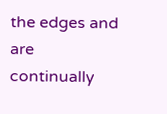the edges and are continually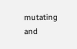mutating and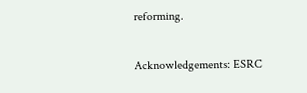reforming.

Acknowledgements: ESRC